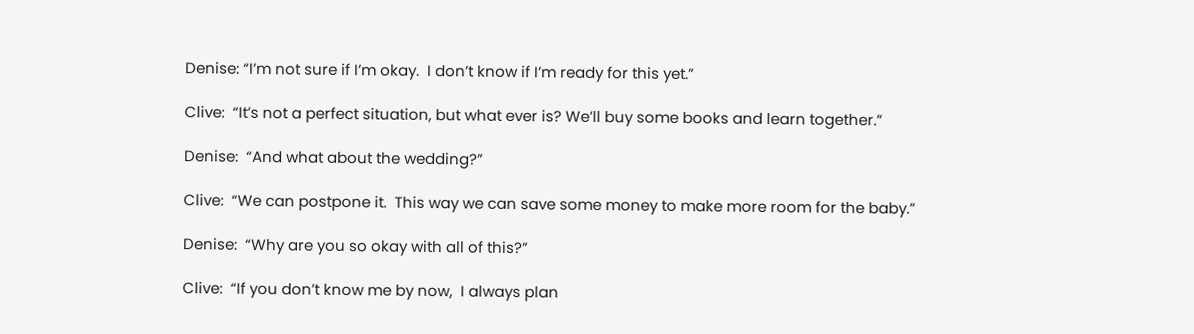Denise: “I’m not sure if I’m okay.  I don’t know if I’m ready for this yet.”

Clive:  “It’s not a perfect situation, but what ever is? We’ll buy some books and learn together.”

Denise:  “And what about the wedding?”

Clive:  “We can postpone it.  This way we can save some money to make more room for the baby.”

Denise:  “Why are you so okay with all of this?”

Clive:  “If you don’t know me by now,  I always plan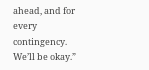ahead, and for every contingency.  We’ll be okay.”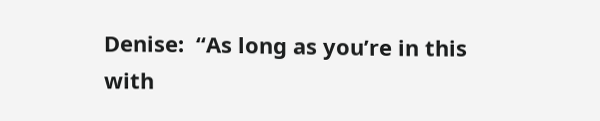Denise:  “As long as you’re in this with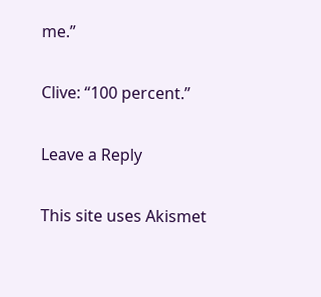me.”

Clive: “100 percent.”

Leave a Reply

This site uses Akismet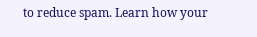to reduce spam. Learn how your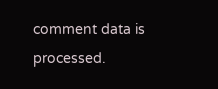comment data is processed.